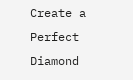Create a Perfect Diamond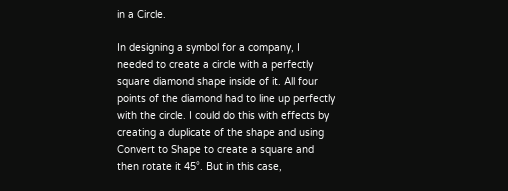in a Circle.

In designing a symbol for a company, I needed to create a circle with a perfectly square diamond shape inside of it. All four points of the diamond had to line up perfectly with the circle. I could do this with effects by creating a duplicate of the shape and using Convert to Shape to create a square and then rotate it 45°. But in this case,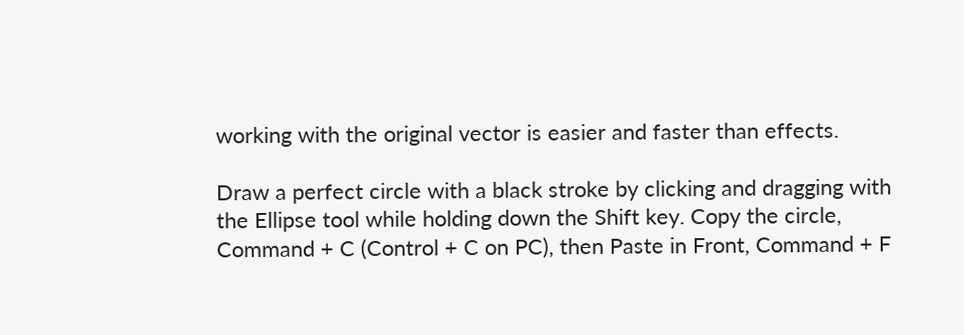working with the original vector is easier and faster than effects.

Draw a perfect circle with a black stroke by clicking and dragging with the Ellipse tool while holding down the Shift key. Copy the circle, Command + C (Control + C on PC), then Paste in Front, Command + F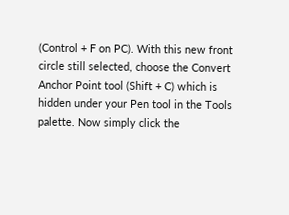(Control + F on PC). With this new front circle still selected, choose the Convert Anchor Point tool (Shift + C) which is hidden under your Pen tool in the Tools palette. Now simply click the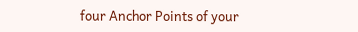four Anchor Points of your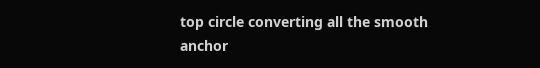top circle converting all the smooth anchor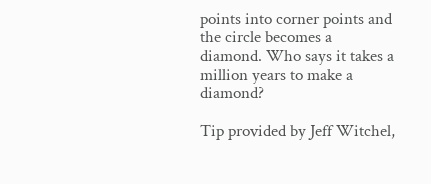points into corner points and the circle becomes a diamond. Who says it takes a million years to make a diamond?

Tip provided by Jeff Witchel,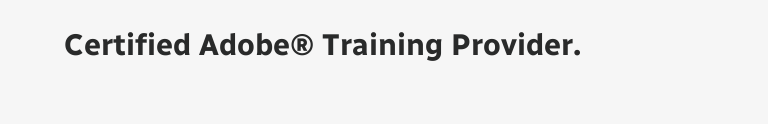Certified Adobe® Training Provider.